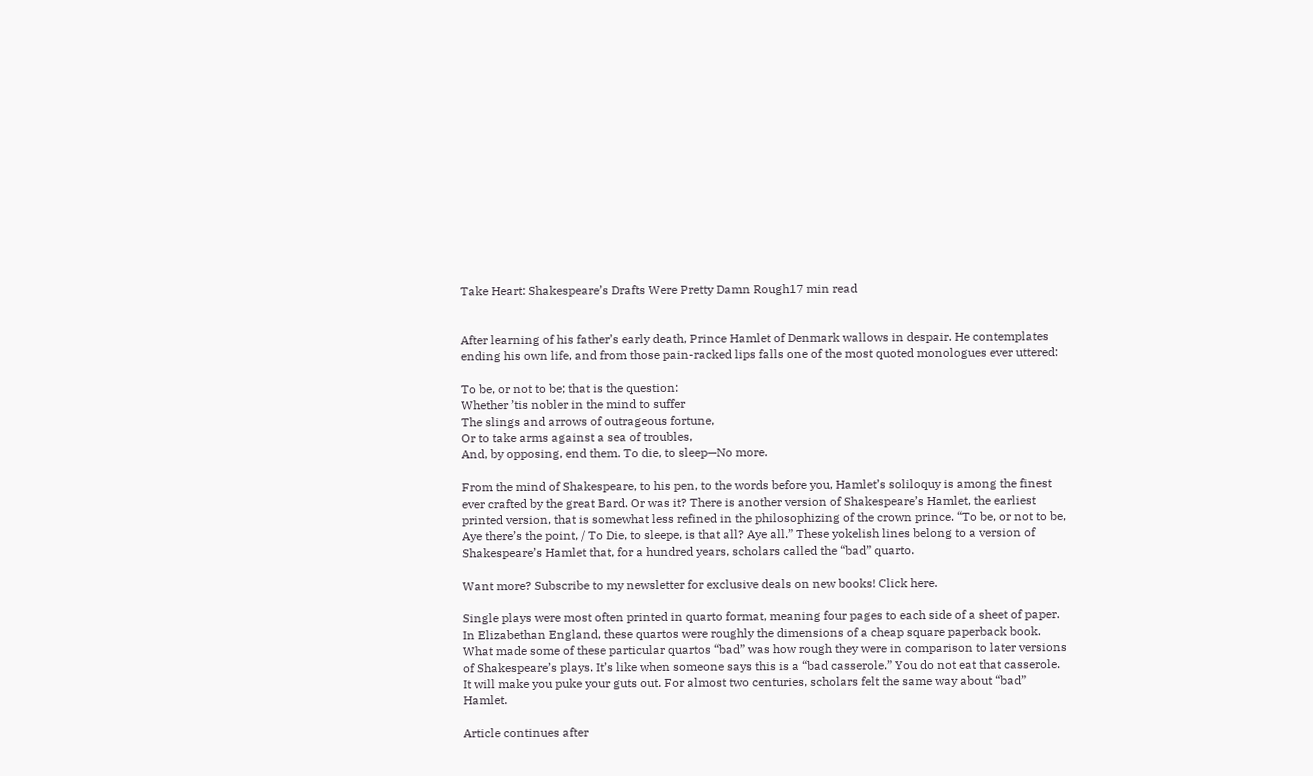Take Heart: Shakespeare’s Drafts Were Pretty Damn Rough17 min read


After learning of his father’s early death, Prince Hamlet of Denmark wallows in despair. He contemplates ending his own life, and from those pain-racked lips falls one of the most quoted monologues ever uttered:

To be, or not to be; that is the question:
Whether ’tis nobler in the mind to suffer
The slings and arrows of outrageous fortune,
Or to take arms against a sea of troubles,
And, by opposing, end them. To die, to sleep—No more.

From the mind of Shakespeare, to his pen, to the words before you, Hamlet’s soliloquy is among the finest ever crafted by the great Bard. Or was it? There is another version of Shakespeare’s Hamlet, the earliest printed version, that is somewhat less refined in the philosophizing of the crown prince. “To be, or not to be, Aye there’s the point, / To Die, to sleepe, is that all? Aye all.” These yokelish lines belong to a version of Shakespeare’s Hamlet that, for a hundred years, scholars called the “bad” quarto.

Want more? Subscribe to my newsletter for exclusive deals on new books! Click here.

Single plays were most often printed in quarto format, meaning four pages to each side of a sheet of paper. In Elizabethan England, these quartos were roughly the dimensions of a cheap square paperback book. What made some of these particular quartos “bad” was how rough they were in comparison to later versions of Shakespeare’s plays. It’s like when someone says this is a “bad casserole.” You do not eat that casserole. It will make you puke your guts out. For almost two centuries, scholars felt the same way about “bad” Hamlet.

Article continues after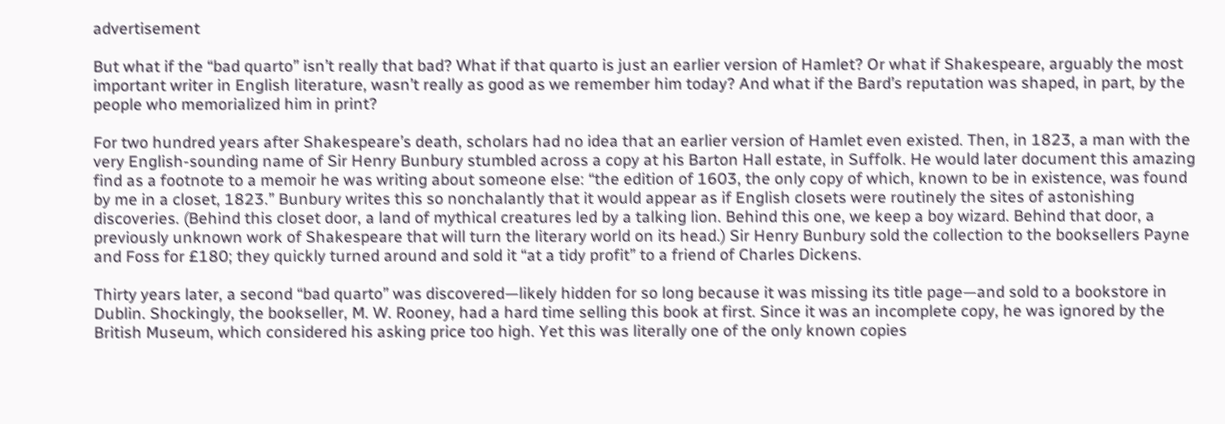advertisement

But what if the “bad quarto” isn’t really that bad? What if that quarto is just an earlier version of Hamlet? Or what if Shakespeare, arguably the most important writer in English literature, wasn’t really as good as we remember him today? And what if the Bard’s reputation was shaped, in part, by the people who memorialized him in print?

For two hundred years after Shakespeare’s death, scholars had no idea that an earlier version of Hamlet even existed. Then, in 1823, a man with the very English-sounding name of Sir Henry Bunbury stumbled across a copy at his Barton Hall estate, in Suffolk. He would later document this amazing find as a footnote to a memoir he was writing about someone else: “the edition of 1603, the only copy of which, known to be in existence, was found by me in a closet, 1823.” Bunbury writes this so nonchalantly that it would appear as if English closets were routinely the sites of astonishing discoveries. (Behind this closet door, a land of mythical creatures led by a talking lion. Behind this one, we keep a boy wizard. Behind that door, a previously unknown work of Shakespeare that will turn the literary world on its head.) Sir Henry Bunbury sold the collection to the booksellers Payne and Foss for £180; they quickly turned around and sold it “at a tidy profit” to a friend of Charles Dickens.

Thirty years later, a second “bad quarto” was discovered—likely hidden for so long because it was missing its title page—and sold to a bookstore in Dublin. Shockingly, the bookseller, M. W. Rooney, had a hard time selling this book at first. Since it was an incomplete copy, he was ignored by the British Museum, which considered his asking price too high. Yet this was literally one of the only known copies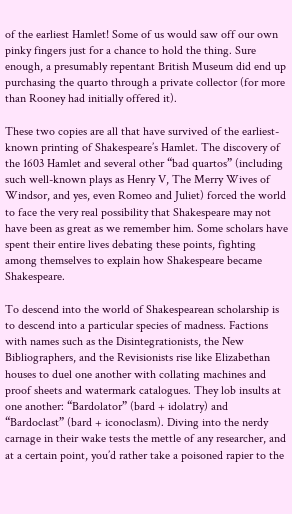of the earliest Hamlet! Some of us would saw off our own pinky fingers just for a chance to hold the thing. Sure enough, a presumably repentant British Museum did end up purchasing the quarto through a private collector (for more than Rooney had initially offered it).

These two copies are all that have survived of the earliest-known printing of Shakespeare’s Hamlet. The discovery of the 1603 Hamlet and several other “bad quartos” (including such well-known plays as Henry V, The Merry Wives of Windsor, and yes, even Romeo and Juliet) forced the world to face the very real possibility that Shakespeare may not have been as great as we remember him. Some scholars have spent their entire lives debating these points, fighting among themselves to explain how Shakespeare became Shakespeare.

To descend into the world of Shakespearean scholarship is to descend into a particular species of madness. Factions with names such as the Disintegrationists, the New Bibliographers, and the Revisionists rise like Elizabethan houses to duel one another with collating machines and proof sheets and watermark catalogues. They lob insults at one another: “Bardolator” (bard + idolatry) and “Bardoclast” (bard + iconoclasm). Diving into the nerdy carnage in their wake tests the mettle of any researcher, and at a certain point, you’d rather take a poisoned rapier to the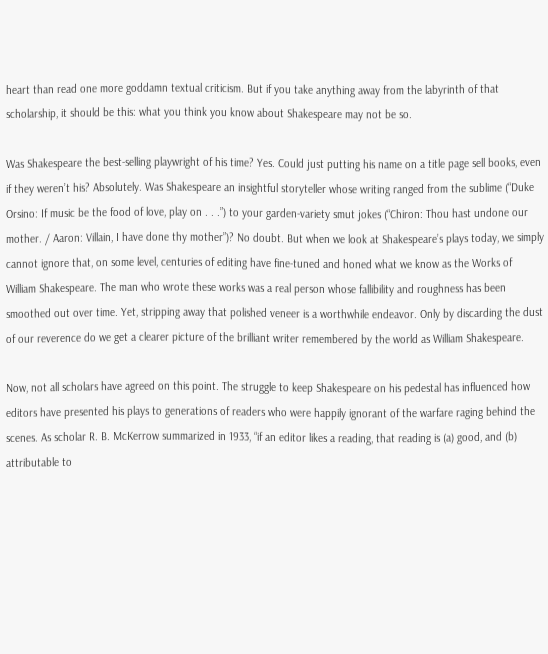heart than read one more goddamn textual criticism. But if you take anything away from the labyrinth of that scholarship, it should be this: what you think you know about Shakespeare may not be so.

Was Shakespeare the best-selling playwright of his time? Yes. Could just putting his name on a title page sell books, even if they weren’t his? Absolutely. Was Shakespeare an insightful storyteller whose writing ranged from the sublime (“Duke Orsino: If music be the food of love, play on . . .”) to your garden-variety smut jokes (“Chiron: Thou hast undone our mother. / Aaron: Villain, I have done thy mother”)? No doubt. But when we look at Shakespeare’s plays today, we simply cannot ignore that, on some level, centuries of editing have fine-tuned and honed what we know as the Works of William Shakespeare. The man who wrote these works was a real person whose fallibility and roughness has been smoothed out over time. Yet, stripping away that polished veneer is a worthwhile endeavor. Only by discarding the dust of our reverence do we get a clearer picture of the brilliant writer remembered by the world as William Shakespeare.

Now, not all scholars have agreed on this point. The struggle to keep Shakespeare on his pedestal has influenced how editors have presented his plays to generations of readers who were happily ignorant of the warfare raging behind the scenes. As scholar R. B. McKerrow summarized in 1933, “if an editor likes a reading, that reading is (a) good, and (b) attributable to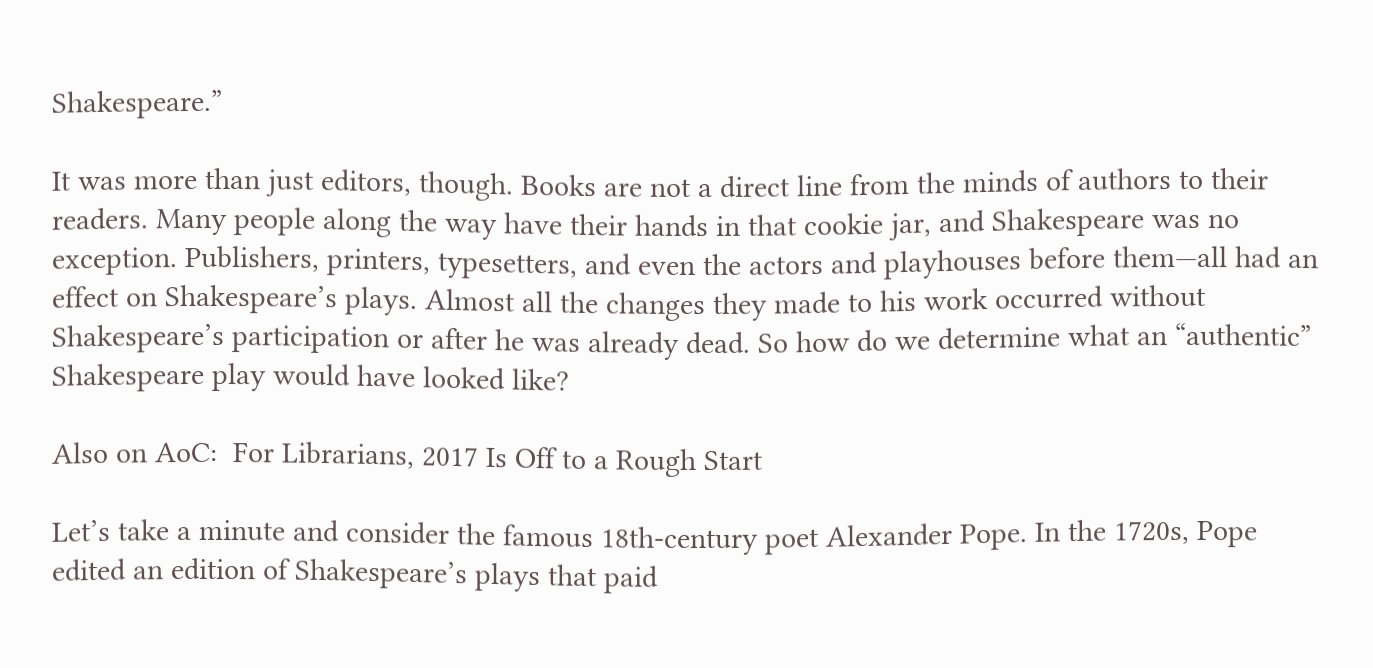Shakespeare.”

It was more than just editors, though. Books are not a direct line from the minds of authors to their readers. Many people along the way have their hands in that cookie jar, and Shakespeare was no exception. Publishers, printers, typesetters, and even the actors and playhouses before them—all had an effect on Shakespeare’s plays. Almost all the changes they made to his work occurred without Shakespeare’s participation or after he was already dead. So how do we determine what an “authentic” Shakespeare play would have looked like?

Also on AoC:  For Librarians, 2017 Is Off to a Rough Start

Let’s take a minute and consider the famous 18th-century poet Alexander Pope. In the 1720s, Pope edited an edition of Shakespeare’s plays that paid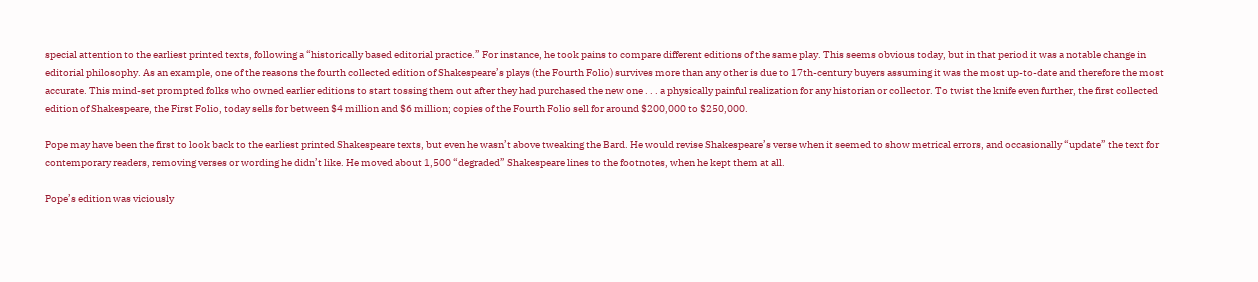special attention to the earliest printed texts, following a “historically based editorial practice.” For instance, he took pains to compare different editions of the same play. This seems obvious today, but in that period it was a notable change in editorial philosophy. As an example, one of the reasons the fourth collected edition of Shakespeare’s plays (the Fourth Folio) survives more than any other is due to 17th-century buyers assuming it was the most up-to-date and therefore the most accurate. This mind-set prompted folks who owned earlier editions to start tossing them out after they had purchased the new one . . . a physically painful realization for any historian or collector. To twist the knife even further, the first collected edition of Shakespeare, the First Folio, today sells for between $4 million and $6 million; copies of the Fourth Folio sell for around $200,000 to $250,000.

Pope may have been the first to look back to the earliest printed Shakespeare texts, but even he wasn’t above tweaking the Bard. He would revise Shakespeare’s verse when it seemed to show metrical errors, and occasionally “update” the text for contemporary readers, removing verses or wording he didn’t like. He moved about 1,500 “degraded” Shakespeare lines to the footnotes, when he kept them at all.

Pope’s edition was viciously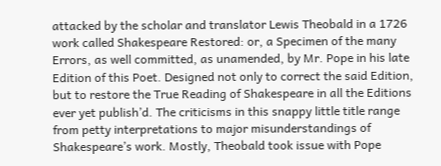attacked by the scholar and translator Lewis Theobald in a 1726 work called Shakespeare Restored: or, a Specimen of the many Errors, as well committed, as unamended, by Mr. Pope in his late Edition of this Poet. Designed not only to correct the said Edition, but to restore the True Reading of Shakespeare in all the Editions ever yet publish’d. The criticisms in this snappy little title range from petty interpretations to major misunderstandings of Shakespeare’s work. Mostly, Theobald took issue with Pope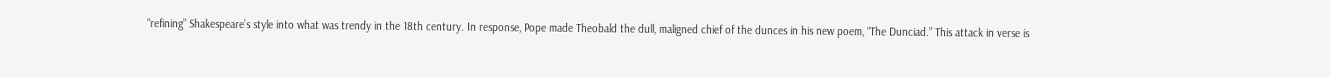“refining” Shakespeare’s style into what was trendy in the 18th century. In response, Pope made Theobald the dull, maligned chief of the dunces in his new poem, “The Dunciad.” This attack in verse is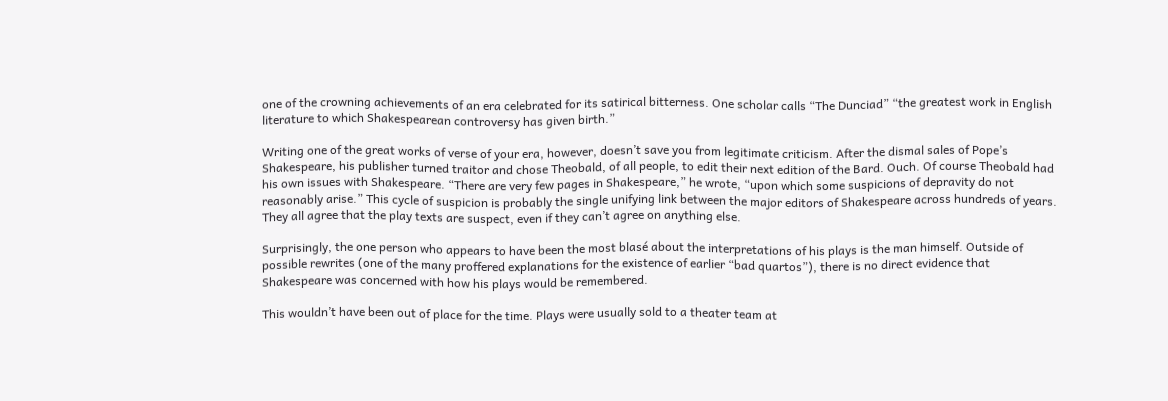one of the crowning achievements of an era celebrated for its satirical bitterness. One scholar calls “The Dunciad” “the greatest work in English literature to which Shakespearean controversy has given birth.”

Writing one of the great works of verse of your era, however, doesn’t save you from legitimate criticism. After the dismal sales of Pope’s Shakespeare, his publisher turned traitor and chose Theobald, of all people, to edit their next edition of the Bard. Ouch. Of course Theobald had his own issues with Shakespeare. “There are very few pages in Shakespeare,” he wrote, “upon which some suspicions of depravity do not reasonably arise.” This cycle of suspicion is probably the single unifying link between the major editors of Shakespeare across hundreds of years. They all agree that the play texts are suspect, even if they can’t agree on anything else.

Surprisingly, the one person who appears to have been the most blasé about the interpretations of his plays is the man himself. Outside of possible rewrites (one of the many proffered explanations for the existence of earlier “bad quartos”), there is no direct evidence that Shakespeare was concerned with how his plays would be remembered.

This wouldn’t have been out of place for the time. Plays were usually sold to a theater team at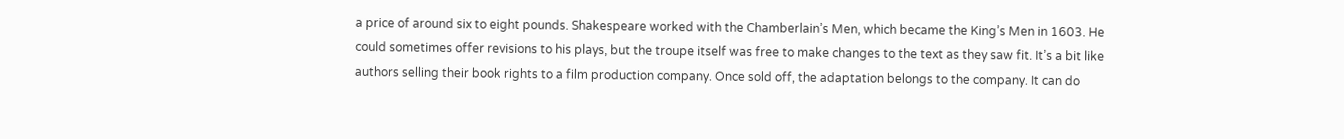a price of around six to eight pounds. Shakespeare worked with the Chamberlain’s Men, which became the King’s Men in 1603. He could sometimes offer revisions to his plays, but the troupe itself was free to make changes to the text as they saw fit. It’s a bit like authors selling their book rights to a film production company. Once sold off, the adaptation belongs to the company. It can do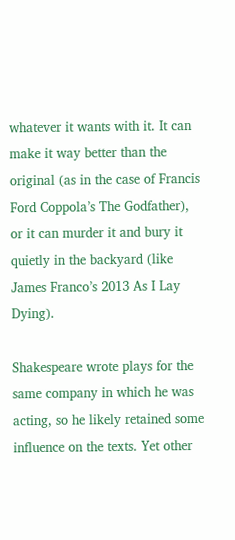whatever it wants with it. It can make it way better than the original (as in the case of Francis Ford Coppola’s The Godfather), or it can murder it and bury it quietly in the backyard (like James Franco’s 2013 As I Lay Dying).

Shakespeare wrote plays for the same company in which he was acting, so he likely retained some influence on the texts. Yet other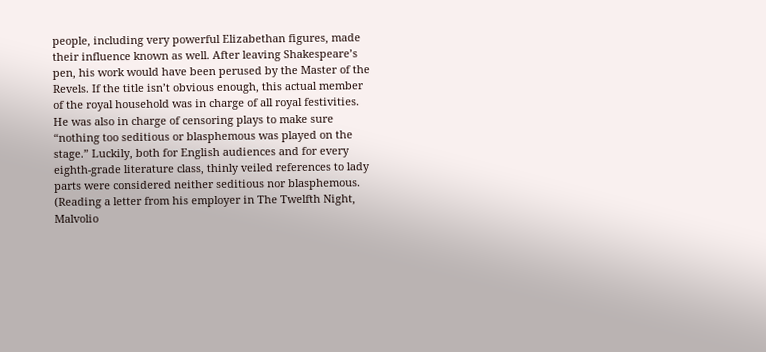people, including very powerful Elizabethan figures, made their influence known as well. After leaving Shakespeare’s pen, his work would have been perused by the Master of the Revels. If the title isn’t obvious enough, this actual member of the royal household was in charge of all royal festivities. He was also in charge of censoring plays to make sure “nothing too seditious or blasphemous was played on the stage.” Luckily, both for English audiences and for every eighth-grade literature class, thinly veiled references to lady parts were considered neither seditious nor blasphemous. (Reading a letter from his employer in The Twelfth Night, Malvolio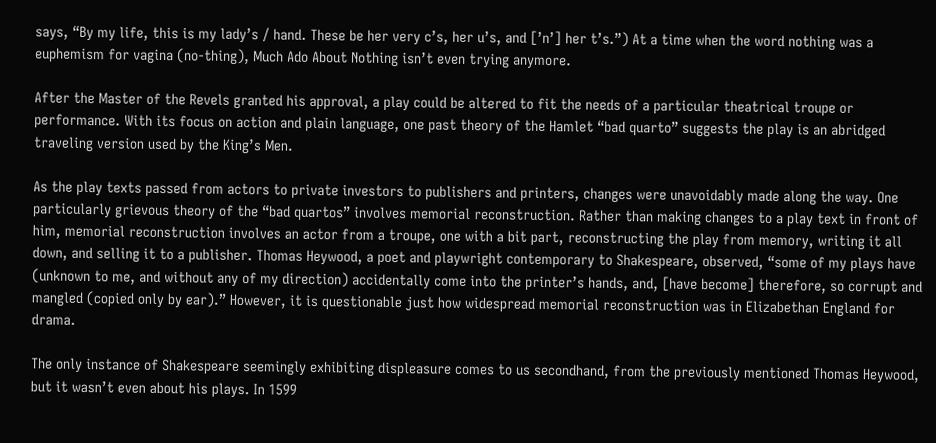says, “By my life, this is my lady’s / hand. These be her very c’s, her u’s, and [’n’] her t’s.”) At a time when the word nothing was a euphemism for vagina (no-thing), Much Ado About Nothing isn’t even trying anymore.

After the Master of the Revels granted his approval, a play could be altered to fit the needs of a particular theatrical troupe or performance. With its focus on action and plain language, one past theory of the Hamlet “bad quarto” suggests the play is an abridged traveling version used by the King’s Men.

As the play texts passed from actors to private investors to publishers and printers, changes were unavoidably made along the way. One particularly grievous theory of the “bad quartos” involves memorial reconstruction. Rather than making changes to a play text in front of him, memorial reconstruction involves an actor from a troupe, one with a bit part, reconstructing the play from memory, writing it all down, and selling it to a publisher. Thomas Heywood, a poet and playwright contemporary to Shakespeare, observed, “some of my plays have (unknown to me, and without any of my direction) accidentally come into the printer’s hands, and, [have become] therefore, so corrupt and mangled (copied only by ear).” However, it is questionable just how widespread memorial reconstruction was in Elizabethan England for drama.

The only instance of Shakespeare seemingly exhibiting displeasure comes to us secondhand, from the previously mentioned Thomas Heywood, but it wasn’t even about his plays. In 1599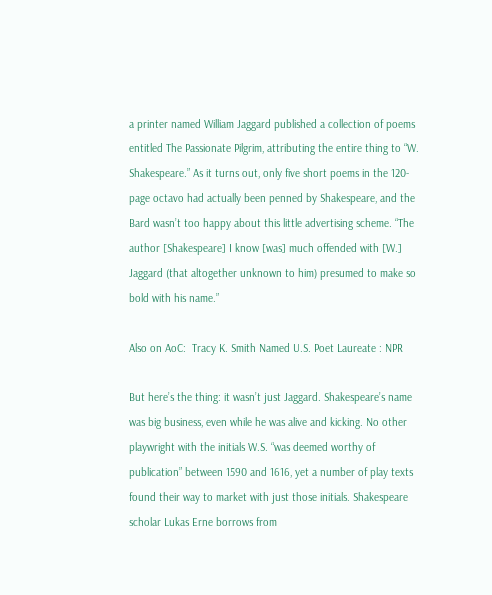a printer named William Jaggard published a collection of poems entitled The Passionate Pilgrim, attributing the entire thing to “W. Shakespeare.” As it turns out, only five short poems in the 120-page octavo had actually been penned by Shakespeare, and the Bard wasn’t too happy about this little advertising scheme. “The author [Shakespeare] I know [was] much offended with [W.] Jaggard (that altogether unknown to him) presumed to make so bold with his name.”

Also on AoC:  Tracy K. Smith Named U.S. Poet Laureate : NPR

But here’s the thing: it wasn’t just Jaggard. Shakespeare’s name was big business, even while he was alive and kicking. No other playwright with the initials W.S. “was deemed worthy of publication” between 1590 and 1616, yet a number of play texts found their way to market with just those initials. Shakespeare scholar Lukas Erne borrows from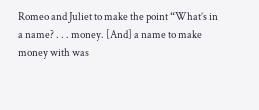Romeo and Juliet to make the point “What’s in a name? . . . money. [And] a name to make money with was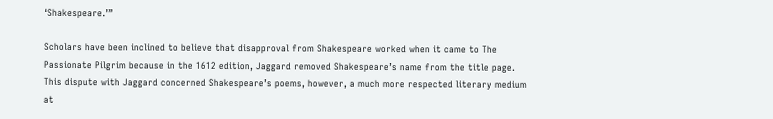‘Shakespeare.’”

Scholars have been inclined to believe that disapproval from Shakespeare worked when it came to The Passionate Pilgrim because in the 1612 edition, Jaggard removed Shakespeare’s name from the title page. This dispute with Jaggard concerned Shakespeare’s poems, however, a much more respected literary medium at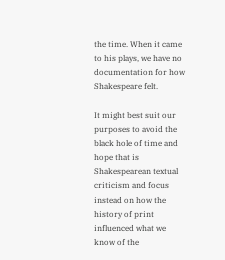the time. When it came to his plays, we have no documentation for how Shakespeare felt.

It might best suit our purposes to avoid the black hole of time and hope that is Shakespearean textual criticism and focus instead on how the history of print influenced what we know of the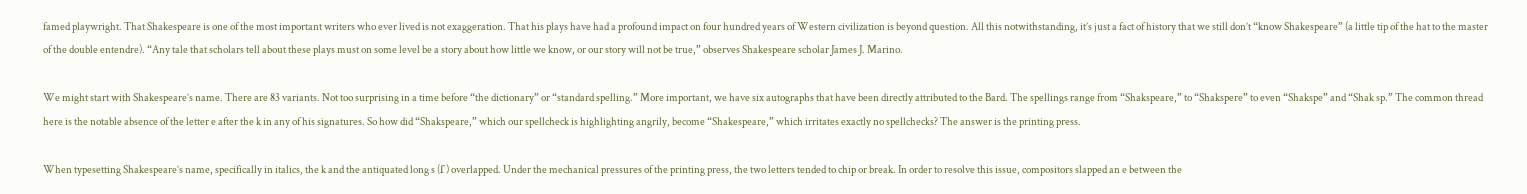famed playwright. That Shakespeare is one of the most important writers who ever lived is not exaggeration. That his plays have had a profound impact on four hundred years of Western civilization is beyond question. All this notwithstanding, it’s just a fact of history that we still don’t “know Shakespeare” (a little tip of the hat to the master of the double entendre). “Any tale that scholars tell about these plays must on some level be a story about how little we know, or our story will not be true,” observes Shakespeare scholar James J. Marino.

We might start with Shakespeare’s name. There are 83 variants. Not too surprising in a time before “the dictionary” or “standard spelling.” More important, we have six autographs that have been directly attributed to the Bard. The spellings range from “Shakspeare,” to “Shakspere” to even “Shakspe” and “Shak sp.” The common thread here is the notable absence of the letter e after the k in any of his signatures. So how did “Shakspeare,” which our spellcheck is highlighting angrily, become “Shakespeare,” which irritates exactly no spellchecks? The answer is the printing press.

When typesetting Shakespeare’s name, specifically in italics, the k and the antiquated long s (ſ ) overlapped. Under the mechanical pressures of the printing press, the two letters tended to chip or break. In order to resolve this issue, compositors slapped an e between the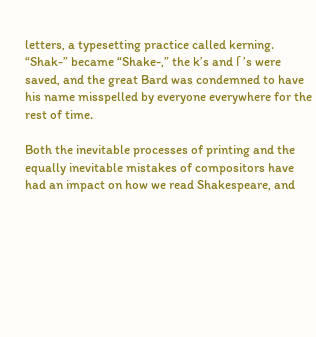letters, a typesetting practice called kerning. “Shak-” became “Shake-,” the k’s and ſ ’s were saved, and the great Bard was condemned to have his name misspelled by everyone everywhere for the rest of time.

Both the inevitable processes of printing and the equally inevitable mistakes of compositors have had an impact on how we read Shakespeare, and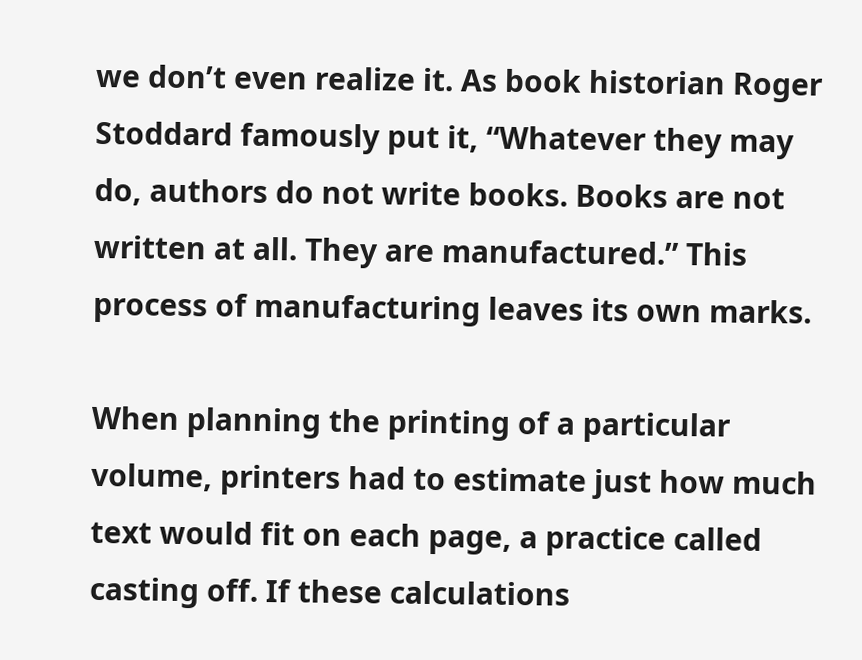we don’t even realize it. As book historian Roger Stoddard famously put it, “Whatever they may do, authors do not write books. Books are not written at all. They are manufactured.” This process of manufacturing leaves its own marks.

When planning the printing of a particular volume, printers had to estimate just how much text would fit on each page, a practice called casting off. If these calculations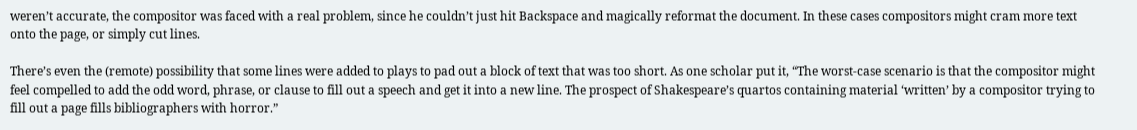weren’t accurate, the compositor was faced with a real problem, since he couldn’t just hit Backspace and magically reformat the document. In these cases compositors might cram more text onto the page, or simply cut lines.

There’s even the (remote) possibility that some lines were added to plays to pad out a block of text that was too short. As one scholar put it, “The worst-case scenario is that the compositor might feel compelled to add the odd word, phrase, or clause to fill out a speech and get it into a new line. The prospect of Shakespeare’s quartos containing material ‘written’ by a compositor trying to fill out a page fills bibliographers with horror.”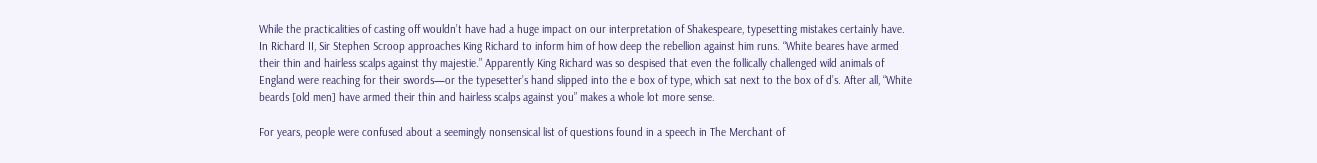While the practicalities of casting off wouldn’t have had a huge impact on our interpretation of Shakespeare, typesetting mistakes certainly have. In Richard II, Sir Stephen Scroop approaches King Richard to inform him of how deep the rebellion against him runs. “White beares have armed their thin and hairless scalps against thy majestie.” Apparently King Richard was so despised that even the follically challenged wild animals of England were reaching for their swords—or the typesetter’s hand slipped into the e box of type, which sat next to the box of d’s. After all, “White beards [old men] have armed their thin and hairless scalps against you” makes a whole lot more sense.

For years, people were confused about a seemingly nonsensical list of questions found in a speech in The Merchant of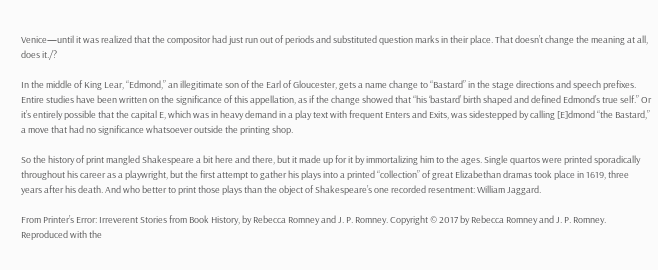Venice—until it was realized that the compositor had just run out of periods and substituted question marks in their place. That doesn’t change the meaning at all, does it./?

In the middle of King Lear, “Edmond,” an illegitimate son of the Earl of Gloucester, gets a name change to “Bastard” in the stage directions and speech prefixes. Entire studies have been written on the significance of this appellation, as if the change showed that “his ‘bastard’ birth shaped and defined Edmond’s true self.” Or it’s entirely possible that the capital E, which was in heavy demand in a play text with frequent Enters and Exits, was sidestepped by calling [E]dmond “the Bastard,” a move that had no significance whatsoever outside the printing shop.

So the history of print mangled Shakespeare a bit here and there, but it made up for it by immortalizing him to the ages. Single quartos were printed sporadically throughout his career as a playwright, but the first attempt to gather his plays into a printed “collection” of great Elizabethan dramas took place in 1619, three years after his death. And who better to print those plays than the object of Shakespeare’s one recorded resentment: William Jaggard.

From Printer’s Error: Irreverent Stories from Book History, by Rebecca Romney and J. P. Romney. Copyright © 2017 by Rebecca Romney and J. P. Romney. Reproduced with the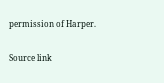permission of Harper.

Source link